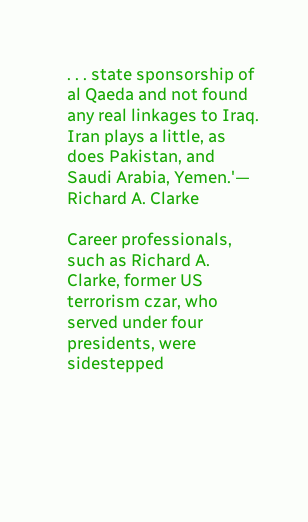. . . state sponsorship of al Qaeda and not found any real linkages to Iraq. Iran plays a little, as does Pakistan, and Saudi Arabia, Yemen.'— Richard A. Clarke

Career professionals, such as Richard A. Clarke, former US terrorism czar, who served under four presidents, were sidestepped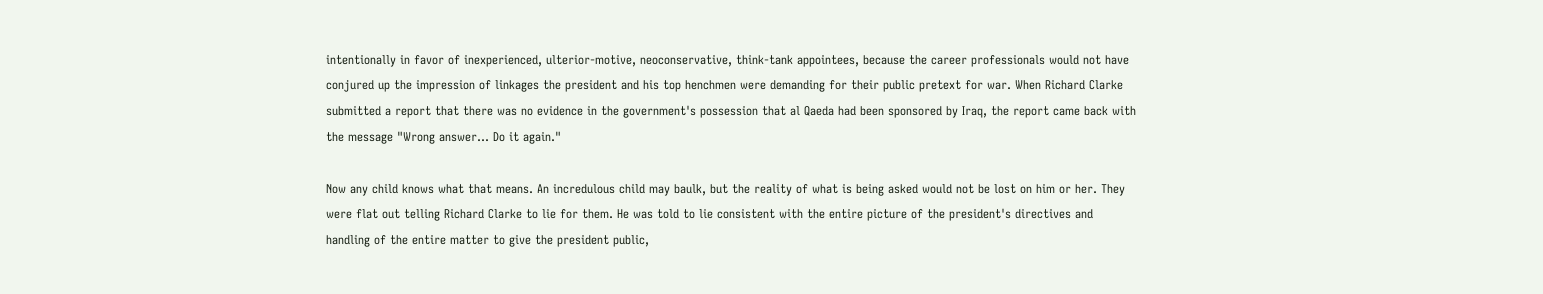intentionally in favor of inexperienced, ulterior-motive, neoconservative, think-tank appointees, because the career professionals would not have conjured up the impression of linkages the president and his top henchmen were demanding for their public pretext for war. When Richard Clarke submitted a report that there was no evidence in the government's possession that al Qaeda had been sponsored by Iraq, the report came back with the message "Wrong answer... Do it again."

Now any child knows what that means. An incredulous child may baulk, but the reality of what is being asked would not be lost on him or her. They were flat out telling Richard Clarke to lie for them. He was told to lie consistent with the entire picture of the president's directives and handling of the entire matter to give the president public,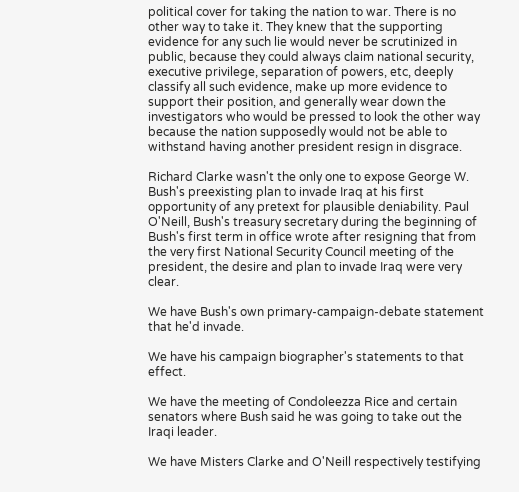political cover for taking the nation to war. There is no other way to take it. They knew that the supporting evidence for any such lie would never be scrutinized in public, because they could always claim national security, executive privilege, separation of powers, etc, deeply classify all such evidence, make up more evidence to support their position, and generally wear down the investigators who would be pressed to look the other way because the nation supposedly would not be able to withstand having another president resign in disgrace.

Richard Clarke wasn't the only one to expose George W. Bush's preexisting plan to invade Iraq at his first opportunity of any pretext for plausible deniability. Paul O'Neill, Bush's treasury secretary during the beginning of Bush's first term in office wrote after resigning that from the very first National Security Council meeting of the president, the desire and plan to invade Iraq were very clear.

We have Bush's own primary-campaign-debate statement that he'd invade.

We have his campaign biographer's statements to that effect.

We have the meeting of Condoleezza Rice and certain senators where Bush said he was going to take out the Iraqi leader.

We have Misters Clarke and O'Neill respectively testifying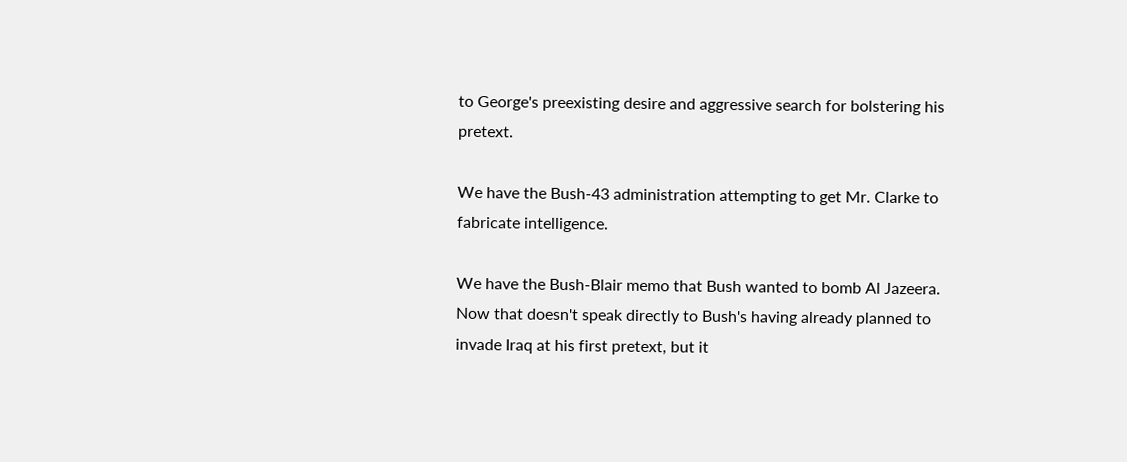to George's preexisting desire and aggressive search for bolstering his pretext.

We have the Bush-43 administration attempting to get Mr. Clarke to fabricate intelligence.

We have the Bush-Blair memo that Bush wanted to bomb Al Jazeera. Now that doesn't speak directly to Bush's having already planned to invade Iraq at his first pretext, but it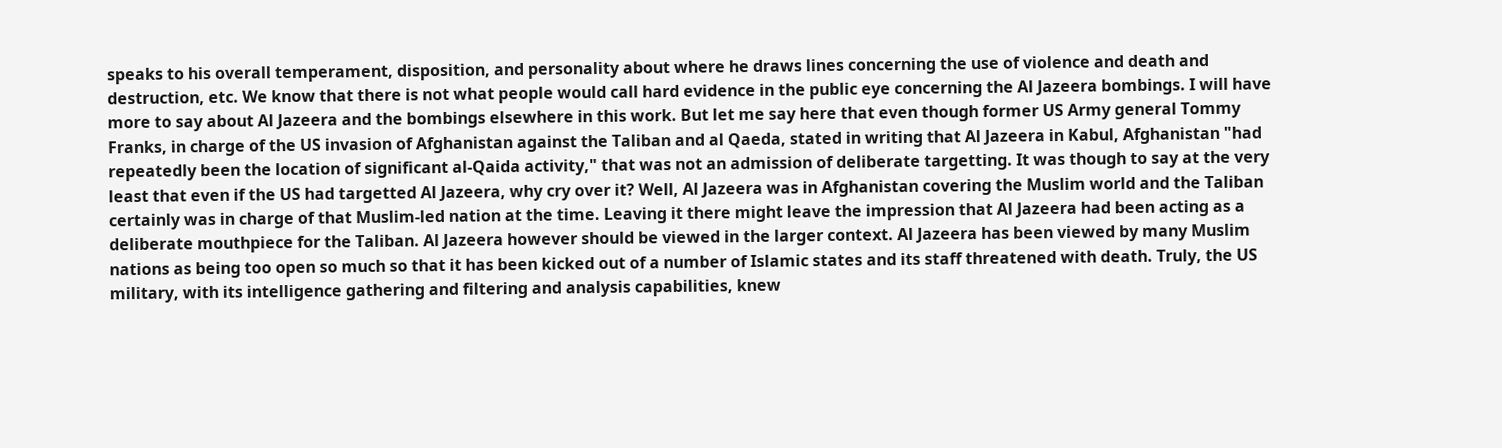speaks to his overall temperament, disposition, and personality about where he draws lines concerning the use of violence and death and destruction, etc. We know that there is not what people would call hard evidence in the public eye concerning the Al Jazeera bombings. I will have more to say about Al Jazeera and the bombings elsewhere in this work. But let me say here that even though former US Army general Tommy Franks, in charge of the US invasion of Afghanistan against the Taliban and al Qaeda, stated in writing that Al Jazeera in Kabul, Afghanistan "had repeatedly been the location of significant al-Qaida activity," that was not an admission of deliberate targetting. It was though to say at the very least that even if the US had targetted Al Jazeera, why cry over it? Well, Al Jazeera was in Afghanistan covering the Muslim world and the Taliban certainly was in charge of that Muslim-led nation at the time. Leaving it there might leave the impression that Al Jazeera had been acting as a deliberate mouthpiece for the Taliban. Al Jazeera however should be viewed in the larger context. Al Jazeera has been viewed by many Muslim nations as being too open so much so that it has been kicked out of a number of Islamic states and its staff threatened with death. Truly, the US military, with its intelligence gathering and filtering and analysis capabilities, knew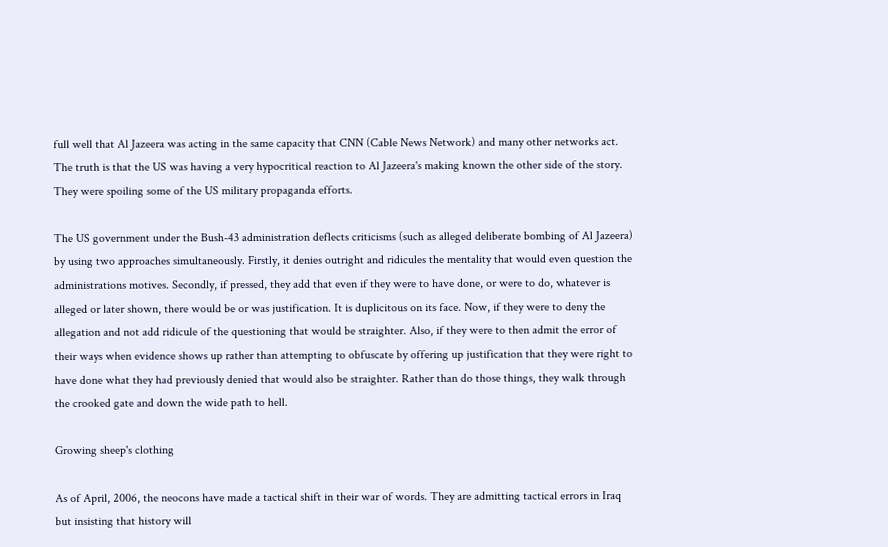full well that Al Jazeera was acting in the same capacity that CNN (Cable News Network) and many other networks act. The truth is that the US was having a very hypocritical reaction to Al Jazeera's making known the other side of the story. They were spoiling some of the US military propaganda efforts.

The US government under the Bush-43 administration deflects criticisms (such as alleged deliberate bombing of Al Jazeera) by using two approaches simultaneously. Firstly, it denies outright and ridicules the mentality that would even question the administrations motives. Secondly, if pressed, they add that even if they were to have done, or were to do, whatever is alleged or later shown, there would be or was justification. It is duplicitous on its face. Now, if they were to deny the allegation and not add ridicule of the questioning that would be straighter. Also, if they were to then admit the error of their ways when evidence shows up rather than attempting to obfuscate by offering up justification that they were right to have done what they had previously denied that would also be straighter. Rather than do those things, they walk through the crooked gate and down the wide path to hell.

Growing sheep's clothing

As of April, 2006, the neocons have made a tactical shift in their war of words. They are admitting tactical errors in Iraq but insisting that history will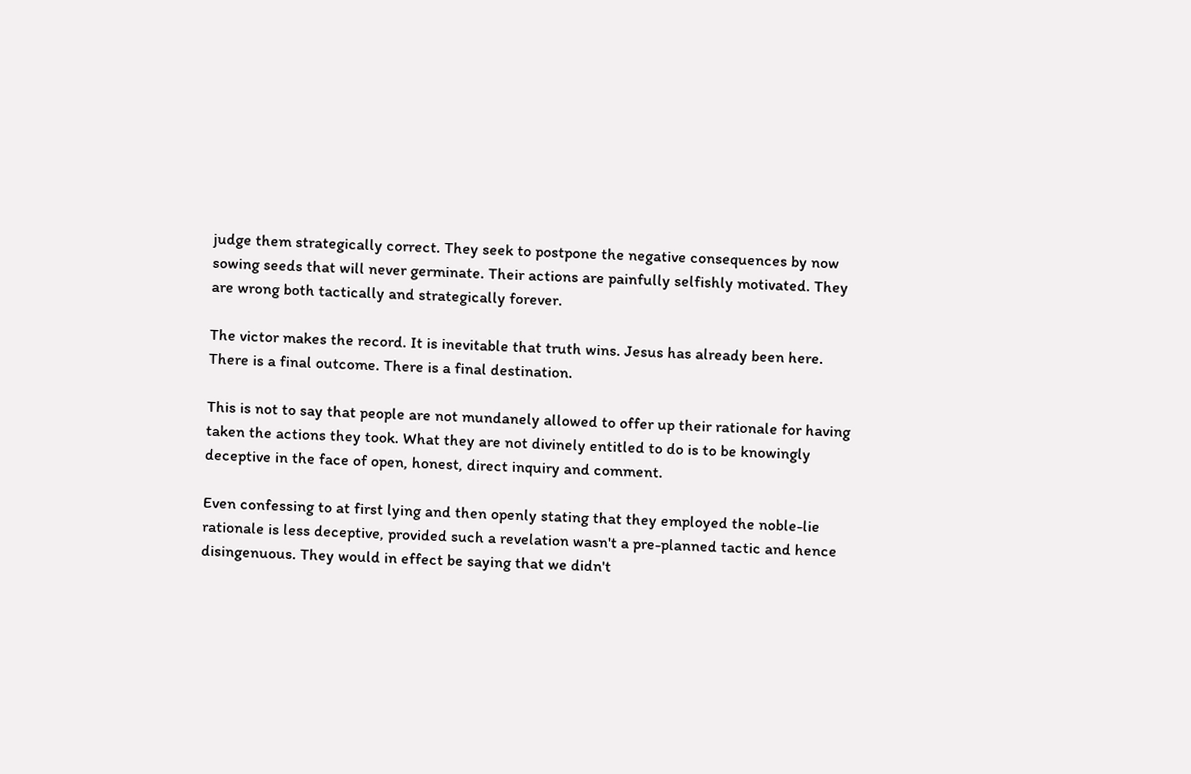judge them strategically correct. They seek to postpone the negative consequences by now sowing seeds that will never germinate. Their actions are painfully selfishly motivated. They are wrong both tactically and strategically forever.

The victor makes the record. It is inevitable that truth wins. Jesus has already been here. There is a final outcome. There is a final destination.

This is not to say that people are not mundanely allowed to offer up their rationale for having taken the actions they took. What they are not divinely entitled to do is to be knowingly deceptive in the face of open, honest, direct inquiry and comment.

Even confessing to at first lying and then openly stating that they employed the noble-lie rationale is less deceptive, provided such a revelation wasn't a pre-planned tactic and hence disingenuous. They would in effect be saying that we didn't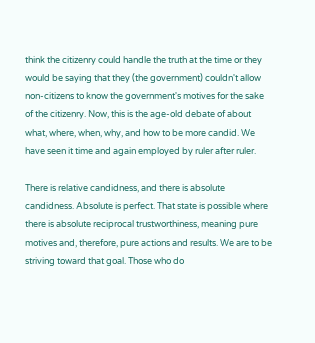think the citizenry could handle the truth at the time or they would be saying that they (the government) couldn't allow non-citizens to know the government's motives for the sake of the citizenry. Now, this is the age-old debate of about what, where, when, why, and how to be more candid. We have seen it time and again employed by ruler after ruler.

There is relative candidness, and there is absolute candidness. Absolute is perfect. That state is possible where there is absolute reciprocal trustworthiness, meaning pure motives and, therefore, pure actions and results. We are to be striving toward that goal. Those who do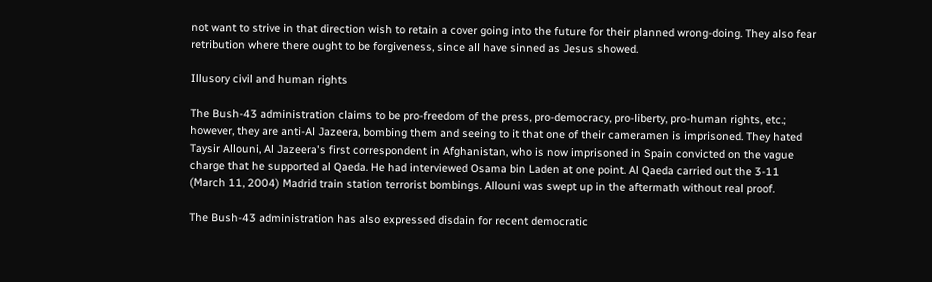not want to strive in that direction wish to retain a cover going into the future for their planned wrong-doing. They also fear retribution where there ought to be forgiveness, since all have sinned as Jesus showed.

Illusory civil and human rights

The Bush-43 administration claims to be pro-freedom of the press, pro-democracy, pro-liberty, pro-human rights, etc.; however, they are anti-Al Jazeera, bombing them and seeing to it that one of their cameramen is imprisoned. They hated Taysir Allouni, Al Jazeera's first correspondent in Afghanistan, who is now imprisoned in Spain convicted on the vague charge that he supported al Qaeda. He had interviewed Osama bin Laden at one point. Al Qaeda carried out the 3-11 (March 11, 2004) Madrid train station terrorist bombings. Allouni was swept up in the aftermath without real proof.

The Bush-43 administration has also expressed disdain for recent democratic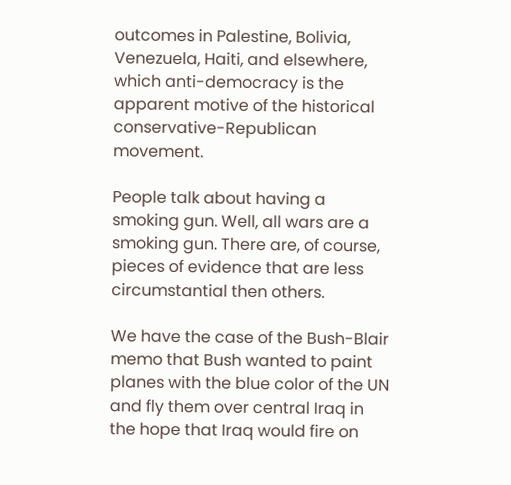outcomes in Palestine, Bolivia, Venezuela, Haiti, and elsewhere, which anti-democracy is the apparent motive of the historical conservative-Republican movement.

People talk about having a smoking gun. Well, all wars are a smoking gun. There are, of course, pieces of evidence that are less circumstantial then others.

We have the case of the Bush-Blair memo that Bush wanted to paint planes with the blue color of the UN and fly them over central Iraq in the hope that Iraq would fire on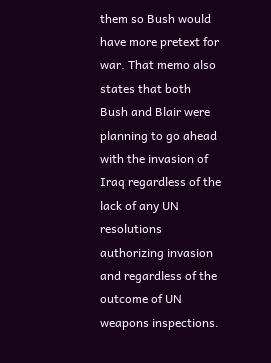them so Bush would have more pretext for war. That memo also states that both Bush and Blair were planning to go ahead with the invasion of Iraq regardless of the lack of any UN resolutions authorizing invasion and regardless of the outcome of UN weapons inspections.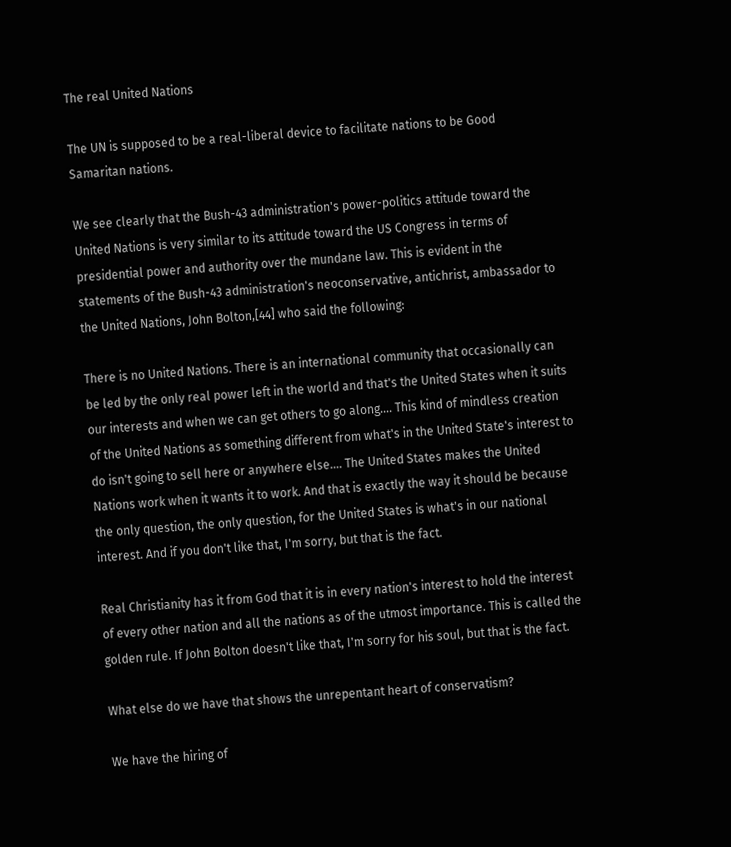The real United Nations

The UN is supposed to be a real-liberal device to facilitate nations to be Good Samaritan nations.

We see clearly that the Bush-43 administration's power-politics attitude toward the United Nations is very similar to its attitude toward the US Congress in terms of presidential power and authority over the mundane law. This is evident in the statements of the Bush-43 administration's neoconservative, antichrist, ambassador to the United Nations, John Bolton,[44] who said the following:

There is no United Nations. There is an international community that occasionally can be led by the only real power left in the world and that's the United States when it suits our interests and when we can get others to go along…. This kind of mindless creation of the United Nations as something different from what's in the United State's interest to do isn't going to sell here or anywhere else…. The United States makes the United Nations work when it wants it to work. And that is exactly the way it should be because the only question, the only question, for the United States is what's in our national interest. And if you don't like that, I'm sorry, but that is the fact.

Real Christianity has it from God that it is in every nation's interest to hold the interest of every other nation and all the nations as of the utmost importance. This is called the golden rule. If John Bolton doesn't like that, I'm sorry for his soul, but that is the fact.

What else do we have that shows the unrepentant heart of conservatism?

We have the hiring of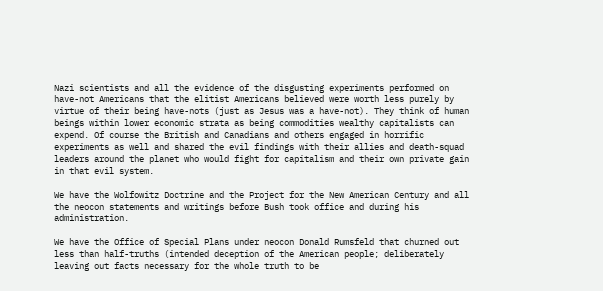Nazi scientists and all the evidence of the disgusting experiments performed on have-not Americans that the elitist Americans believed were worth less purely by virtue of their being have-nots (just as Jesus was a have-not). They think of human beings within lower economic strata as being commodities wealthy capitalists can expend. Of course the British and Canadians and others engaged in horrific experiments as well and shared the evil findings with their allies and death-squad leaders around the planet who would fight for capitalism and their own private gain in that evil system.

We have the Wolfowitz Doctrine and the Project for the New American Century and all the neocon statements and writings before Bush took office and during his administration.

We have the Office of Special Plans under neocon Donald Rumsfeld that churned out less than half-truths (intended deception of the American people; deliberately leaving out facts necessary for the whole truth to be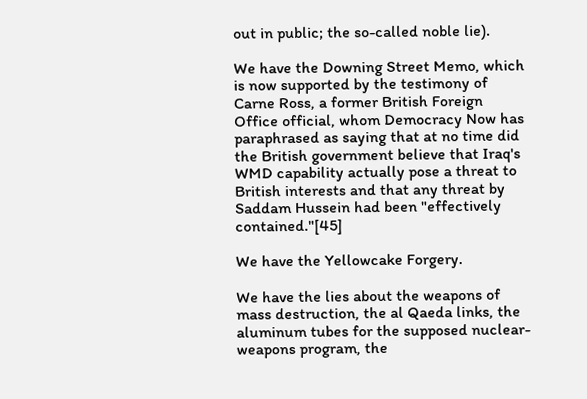out in public; the so-called noble lie).

We have the Downing Street Memo, which is now supported by the testimony of Carne Ross, a former British Foreign Office official, whom Democracy Now has paraphrased as saying that at no time did the British government believe that Iraq's WMD capability actually pose a threat to British interests and that any threat by Saddam Hussein had been "effectively contained."[45]

We have the Yellowcake Forgery.

We have the lies about the weapons of mass destruction, the al Qaeda links, the aluminum tubes for the supposed nuclear-weapons program, the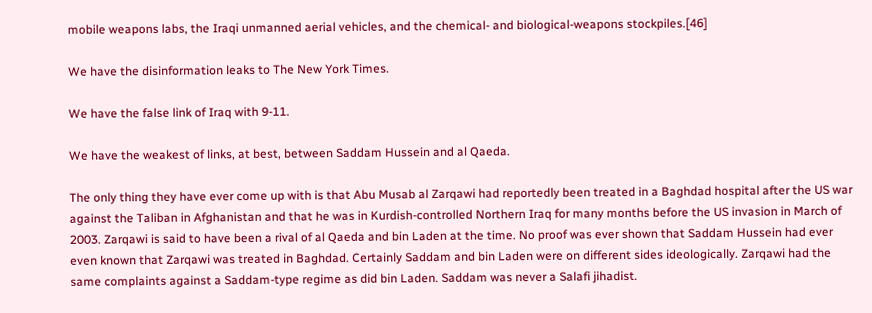mobile weapons labs, the Iraqi unmanned aerial vehicles, and the chemical- and biological-weapons stockpiles.[46]

We have the disinformation leaks to The New York Times.

We have the false link of Iraq with 9-11.

We have the weakest of links, at best, between Saddam Hussein and al Qaeda.

The only thing they have ever come up with is that Abu Musab al Zarqawi had reportedly been treated in a Baghdad hospital after the US war against the Taliban in Afghanistan and that he was in Kurdish-controlled Northern Iraq for many months before the US invasion in March of 2003. Zarqawi is said to have been a rival of al Qaeda and bin Laden at the time. No proof was ever shown that Saddam Hussein had ever even known that Zarqawi was treated in Baghdad. Certainly Saddam and bin Laden were on different sides ideologically. Zarqawi had the same complaints against a Saddam-type regime as did bin Laden. Saddam was never a Salafi jihadist.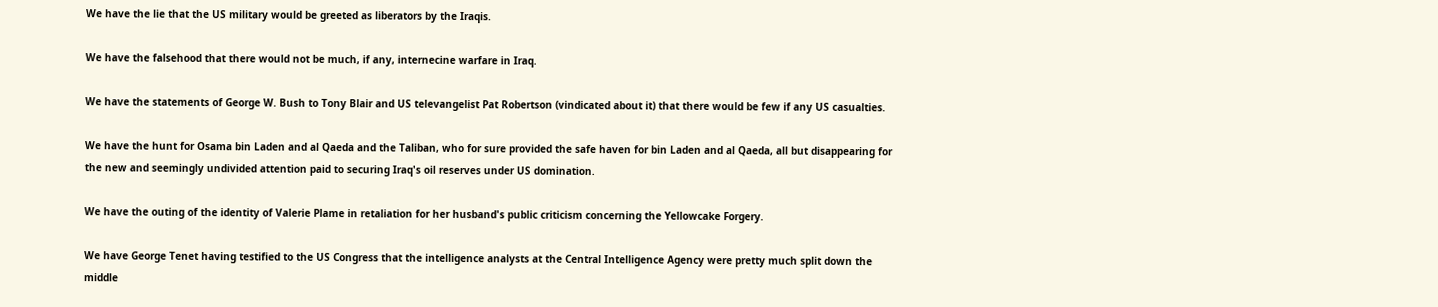We have the lie that the US military would be greeted as liberators by the Iraqis.

We have the falsehood that there would not be much, if any, internecine warfare in Iraq.

We have the statements of George W. Bush to Tony Blair and US televangelist Pat Robertson (vindicated about it) that there would be few if any US casualties.

We have the hunt for Osama bin Laden and al Qaeda and the Taliban, who for sure provided the safe haven for bin Laden and al Qaeda, all but disappearing for the new and seemingly undivided attention paid to securing Iraq's oil reserves under US domination.

We have the outing of the identity of Valerie Plame in retaliation for her husband's public criticism concerning the Yellowcake Forgery.

We have George Tenet having testified to the US Congress that the intelligence analysts at the Central Intelligence Agency were pretty much split down the middle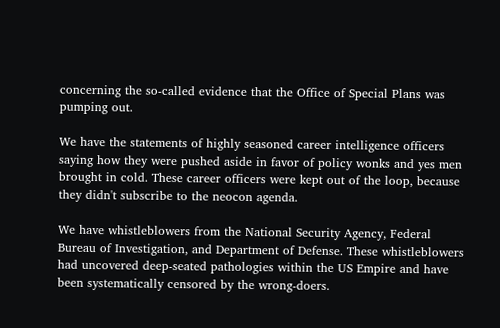concerning the so-called evidence that the Office of Special Plans was pumping out.

We have the statements of highly seasoned career intelligence officers saying how they were pushed aside in favor of policy wonks and yes men brought in cold. These career officers were kept out of the loop, because they didn't subscribe to the neocon agenda.

We have whistleblowers from the National Security Agency, Federal Bureau of Investigation, and Department of Defense. These whistleblowers had uncovered deep-seated pathologies within the US Empire and have been systematically censored by the wrong-doers.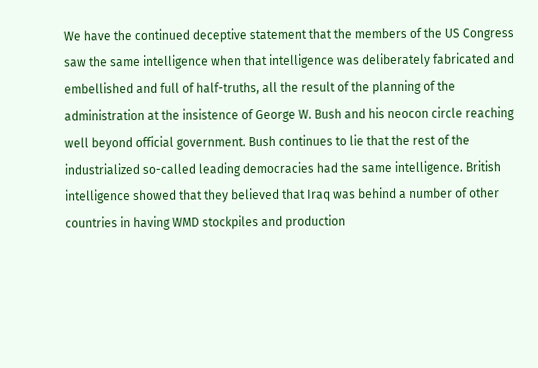We have the continued deceptive statement that the members of the US Congress saw the same intelligence when that intelligence was deliberately fabricated and embellished and full of half-truths, all the result of the planning of the administration at the insistence of George W. Bush and his neocon circle reaching well beyond official government. Bush continues to lie that the rest of the industrialized so-called leading democracies had the same intelligence. British intelligence showed that they believed that Iraq was behind a number of other countries in having WMD stockpiles and production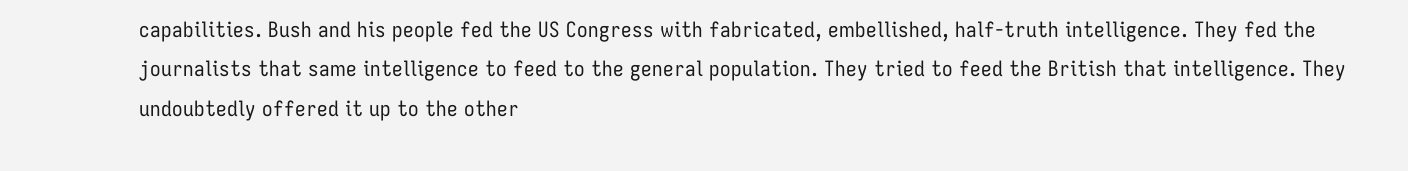capabilities. Bush and his people fed the US Congress with fabricated, embellished, half-truth intelligence. They fed the journalists that same intelligence to feed to the general population. They tried to feed the British that intelligence. They undoubtedly offered it up to the other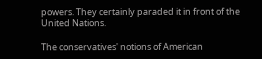powers. They certainly paraded it in front of the United Nations.

The conservatives' notions of American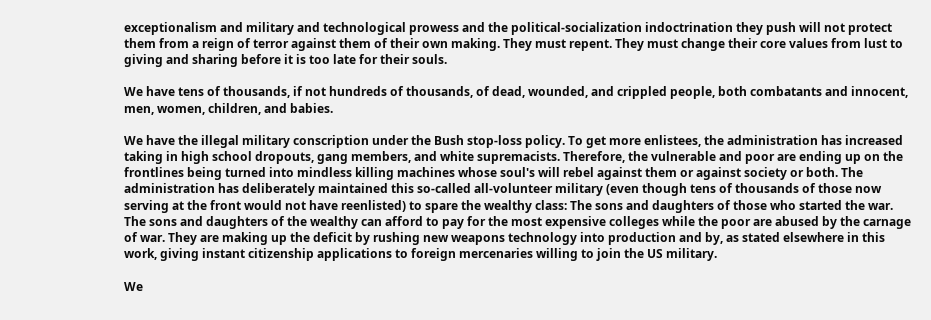exceptionalism and military and technological prowess and the political-socialization indoctrination they push will not protect them from a reign of terror against them of their own making. They must repent. They must change their core values from lust to giving and sharing before it is too late for their souls.

We have tens of thousands, if not hundreds of thousands, of dead, wounded, and crippled people, both combatants and innocent, men, women, children, and babies.

We have the illegal military conscription under the Bush stop-loss policy. To get more enlistees, the administration has increased taking in high school dropouts, gang members, and white supremacists. Therefore, the vulnerable and poor are ending up on the frontlines being turned into mindless killing machines whose soul's will rebel against them or against society or both. The administration has deliberately maintained this so-called all-volunteer military (even though tens of thousands of those now serving at the front would not have reenlisted) to spare the wealthy class: The sons and daughters of those who started the war. The sons and daughters of the wealthy can afford to pay for the most expensive colleges while the poor are abused by the carnage of war. They are making up the deficit by rushing new weapons technology into production and by, as stated elsewhere in this work, giving instant citizenship applications to foreign mercenaries willing to join the US military.

We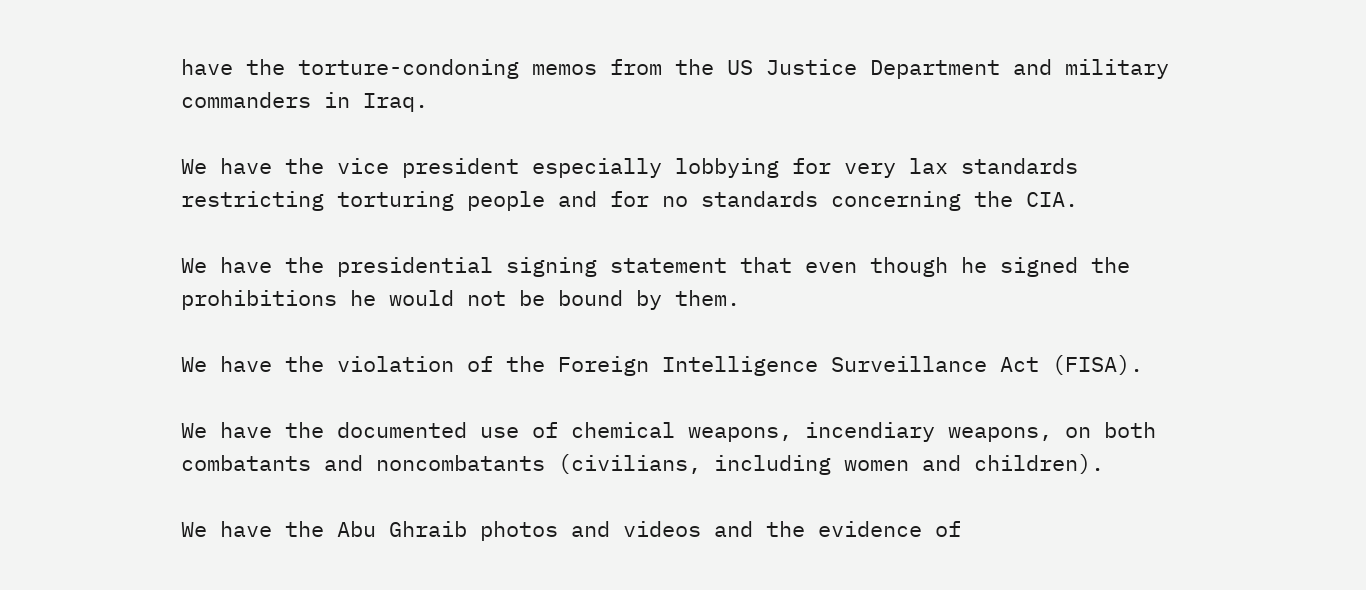have the torture-condoning memos from the US Justice Department and military commanders in Iraq.

We have the vice president especially lobbying for very lax standards restricting torturing people and for no standards concerning the CIA.

We have the presidential signing statement that even though he signed the prohibitions he would not be bound by them.

We have the violation of the Foreign Intelligence Surveillance Act (FISA).

We have the documented use of chemical weapons, incendiary weapons, on both combatants and noncombatants (civilians, including women and children).

We have the Abu Ghraib photos and videos and the evidence of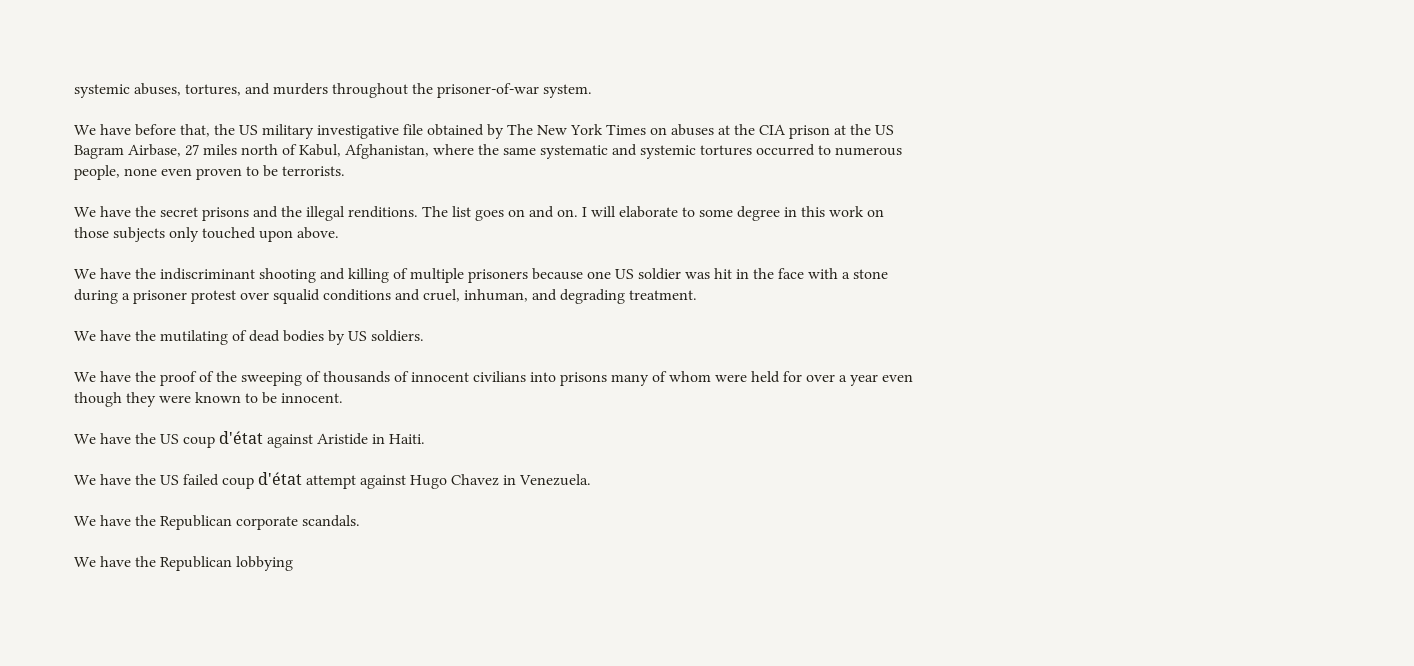systemic abuses, tortures, and murders throughout the prisoner-of-war system.

We have before that, the US military investigative file obtained by The New York Times on abuses at the CIA prison at the US Bagram Airbase, 27 miles north of Kabul, Afghanistan, where the same systematic and systemic tortures occurred to numerous people, none even proven to be terrorists.

We have the secret prisons and the illegal renditions. The list goes on and on. I will elaborate to some degree in this work on those subjects only touched upon above.

We have the indiscriminant shooting and killing of multiple prisoners because one US soldier was hit in the face with a stone during a prisoner protest over squalid conditions and cruel, inhuman, and degrading treatment.

We have the mutilating of dead bodies by US soldiers.

We have the proof of the sweeping of thousands of innocent civilians into prisons many of whom were held for over a year even though they were known to be innocent.

We have the US coup d'état against Aristide in Haiti.

We have the US failed coup d'état attempt against Hugo Chavez in Venezuela.

We have the Republican corporate scandals.

We have the Republican lobbying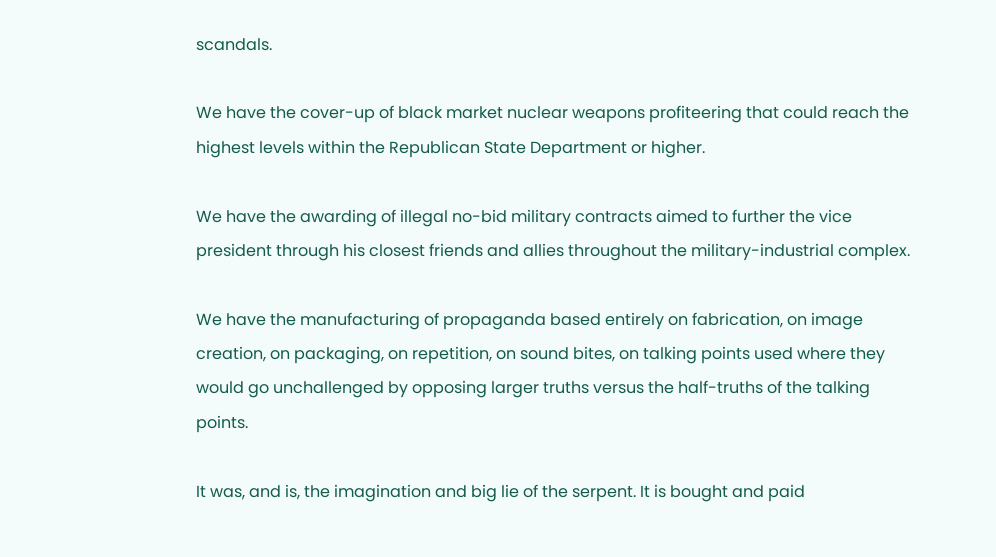scandals.

We have the cover-up of black market nuclear weapons profiteering that could reach the highest levels within the Republican State Department or higher.

We have the awarding of illegal no-bid military contracts aimed to further the vice president through his closest friends and allies throughout the military-industrial complex.

We have the manufacturing of propaganda based entirely on fabrication, on image creation, on packaging, on repetition, on sound bites, on talking points used where they would go unchallenged by opposing larger truths versus the half-truths of the talking points.

It was, and is, the imagination and big lie of the serpent. It is bought and paid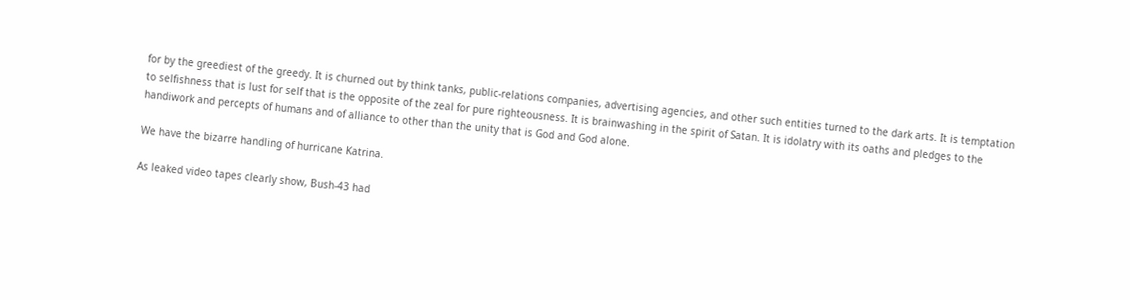for by the greediest of the greedy. It is churned out by think tanks, public-relations companies, advertising agencies, and other such entities turned to the dark arts. It is temptation to selfishness that is lust for self that is the opposite of the zeal for pure righteousness. It is brainwashing in the spirit of Satan. It is idolatry with its oaths and pledges to the handiwork and percepts of humans and of alliance to other than the unity that is God and God alone.

We have the bizarre handling of hurricane Katrina.

As leaked video tapes clearly show, Bush-43 had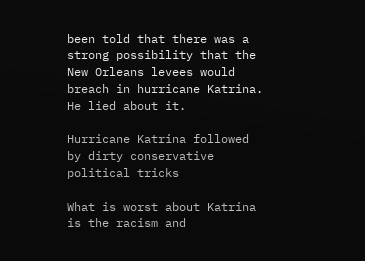been told that there was a strong possibility that the New Orleans levees would breach in hurricane Katrina. He lied about it.

Hurricane Katrina followed by dirty conservative political tricks

What is worst about Katrina is the racism and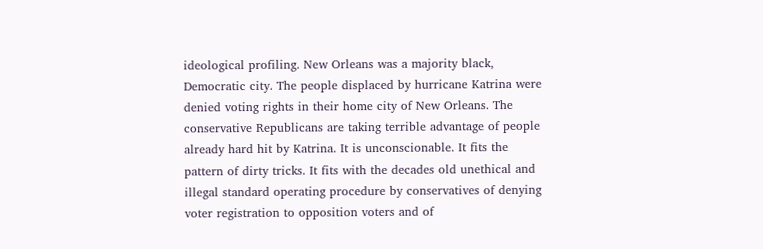ideological profiling. New Orleans was a majority black, Democratic city. The people displaced by hurricane Katrina were denied voting rights in their home city of New Orleans. The conservative Republicans are taking terrible advantage of people already hard hit by Katrina. It is unconscionable. It fits the pattern of dirty tricks. It fits with the decades old unethical and illegal standard operating procedure by conservatives of denying voter registration to opposition voters and of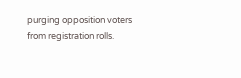purging opposition voters from registration rolls.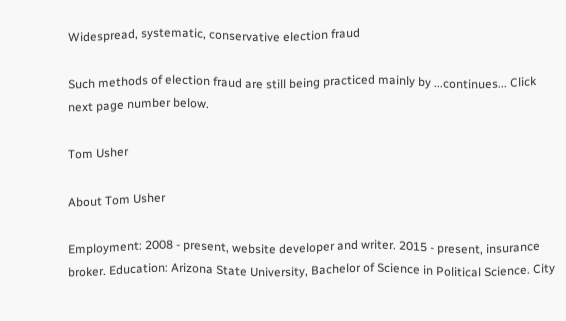Widespread, systematic, conservative election fraud

Such methods of election fraud are still being practiced mainly by ...continues... Click next page number below.

Tom Usher

About Tom Usher

Employment: 2008 - present, website developer and writer. 2015 - present, insurance broker. Education: Arizona State University, Bachelor of Science in Political Science. City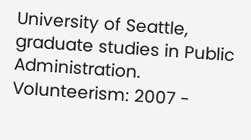University of Seattle, graduate studies in Public Administration. Volunteerism: 2007 -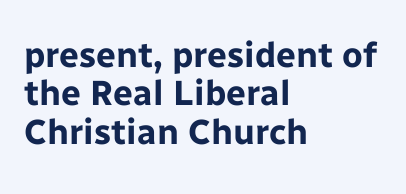present, president of the Real Liberal Christian Church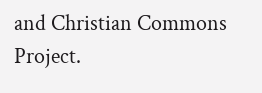and Christian Commons Project.